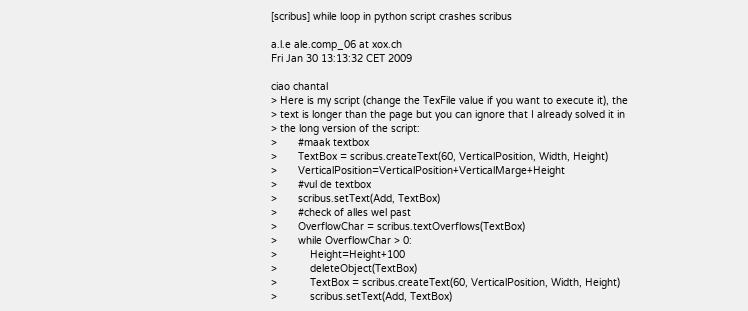[scribus] while loop in python script crashes scribus

a.l.e ale.comp_06 at xox.ch
Fri Jan 30 13:13:32 CET 2009

ciao chantal
> Here is my script (change the TexFile value if you want to execute it), the
> text is longer than the page but you can ignore that I already solved it in
> the long version of the script:
>       #maak textbox
>       TextBox = scribus.createText(60, VerticalPosition, Width, Height)
>       VerticalPosition=VerticalPosition+VerticalMarge+Height
>       #vul de textbox
>       scribus.setText(Add, TextBox)
>       #check of alles wel past
>       OverflowChar = scribus.textOverflows(TextBox)
>       while OverflowChar > 0:
>           Height=Height+100
>           deleteObject(TextBox)
>           TextBox = scribus.createText(60, VerticalPosition, Width, Height)
>           scribus.setText(Add, TextBox)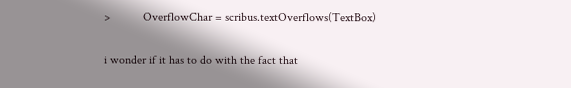>           OverflowChar = scribus.textOverflows(TextBox)

i wonder if it has to do with the fact that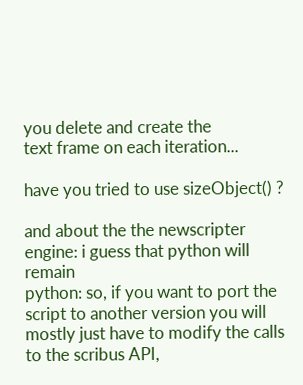you delete and create the
text frame on each iteration...

have you tried to use sizeObject() ?

and about the the newscripter engine: i guess that python will remain
python: so, if you want to port the script to another version you will
mostly just have to modify the calls to the scribus API,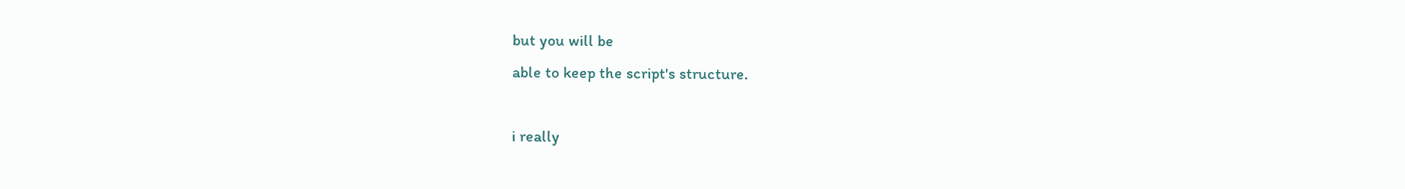but you will be
able to keep the script's structure.

i really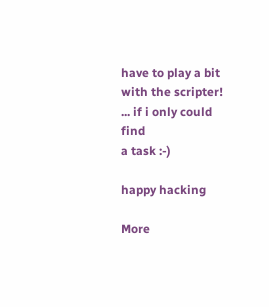have to play a bit with the scripter! ... if i only could find
a task :-)

happy hacking

More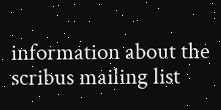information about the scribus mailing list